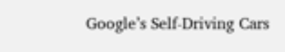Google’s Self-Driving Cars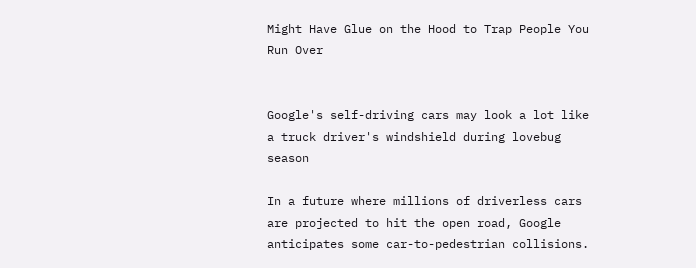Might Have Glue on the Hood to Trap People You Run Over


Google's self-driving cars may look a lot like a truck driver's windshield during lovebug season

In a future where millions of driverless cars are projected to hit the open road, Google anticipates some car-to-pedestrian collisions.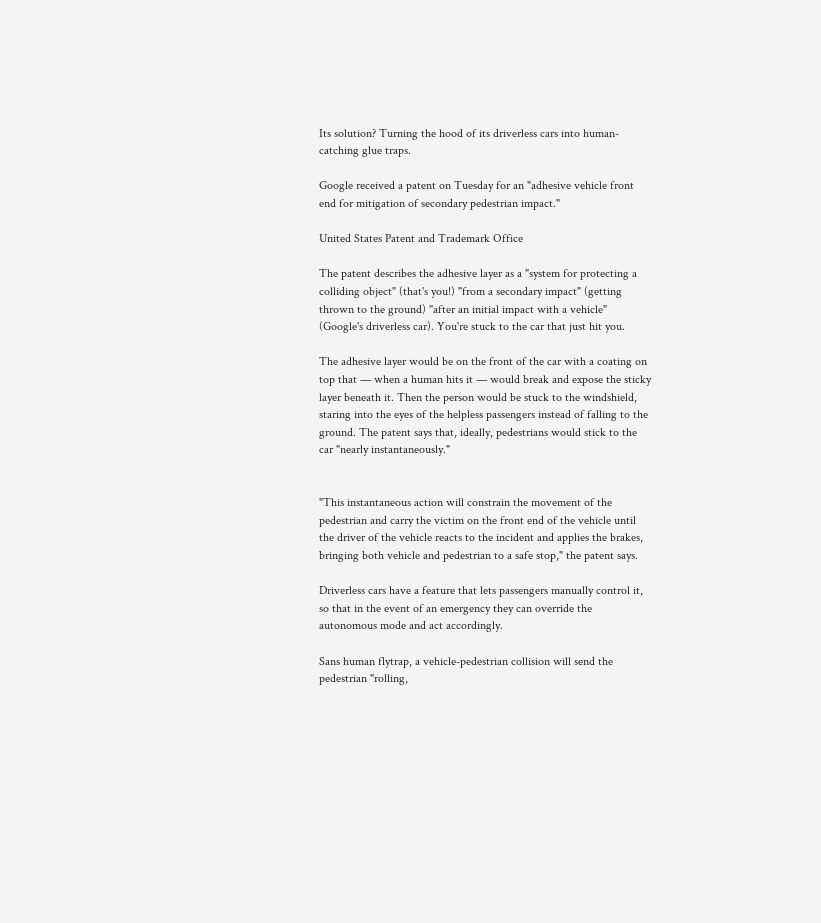Its solution? Turning the hood of its driverless cars into human-catching glue traps.

Google received a patent on Tuesday for an "adhesive vehicle front end for mitigation of secondary pedestrian impact."

United States Patent and Trademark Office

The patent describes the adhesive layer as a "system for protecting a colliding object" (that's you!) "from a secondary impact" (getting thrown to the ground) "after an initial impact with a vehicle" (Google's driverless car). You're stuck to the car that just hit you.

The adhesive layer would be on the front of the car with a coating on top that — when a human hits it — would break and expose the sticky layer beneath it. Then the person would be stuck to the windshield, staring into the eyes of the helpless passengers instead of falling to the ground. The patent says that, ideally, pedestrians would stick to the car "nearly instantaneously."


"This instantaneous action will constrain the movement of the pedestrian and carry the victim on the front end of the vehicle until the driver of the vehicle reacts to the incident and applies the brakes, bringing both vehicle and pedestrian to a safe stop," the patent says.

Driverless cars have a feature that lets passengers manually control it, so that in the event of an emergency they can override the autonomous mode and act accordingly.

Sans human flytrap, a vehicle-pedestrian collision will send the pedestrian "rolling,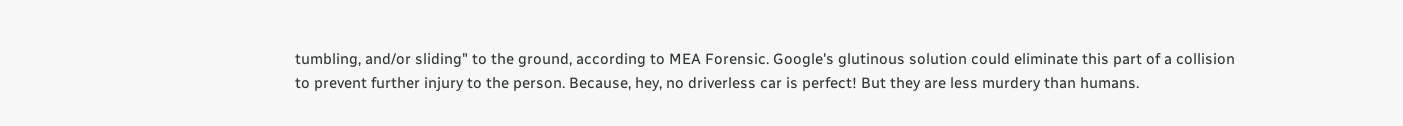tumbling, and/or sliding" to the ground, according to MEA Forensic. Google's glutinous solution could eliminate this part of a collision to prevent further injury to the person. Because, hey, no driverless car is perfect! But they are less murdery than humans.